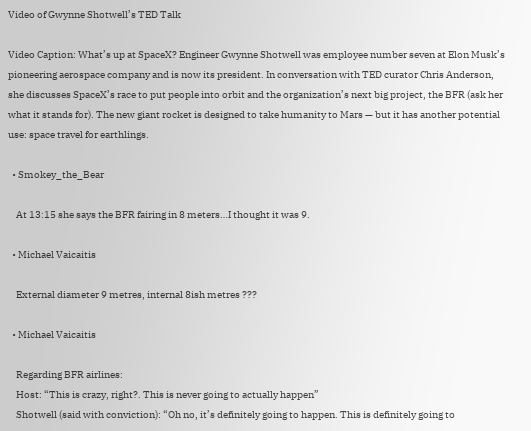Video of Gwynne Shotwell’s TED Talk

Video Caption: What’s up at SpaceX? Engineer Gwynne Shotwell was employee number seven at Elon Musk’s pioneering aerospace company and is now its president. In conversation with TED curator Chris Anderson, she discusses SpaceX’s race to put people into orbit and the organization’s next big project, the BFR (ask her what it stands for). The new giant rocket is designed to take humanity to Mars — but it has another potential use: space travel for earthlings.

  • Smokey_the_Bear

    At 13:15 she says the BFR fairing in 8 meters…I thought it was 9.

  • Michael Vaicaitis

    External diameter 9 metres, internal 8ish metres ???

  • Michael Vaicaitis

    Regarding BFR airlines:
    Host: “This is crazy, right?. This is never going to actually happen”
    Shotwell (said with conviction): “Oh no, it’s definitely going to happen. This is definitely going to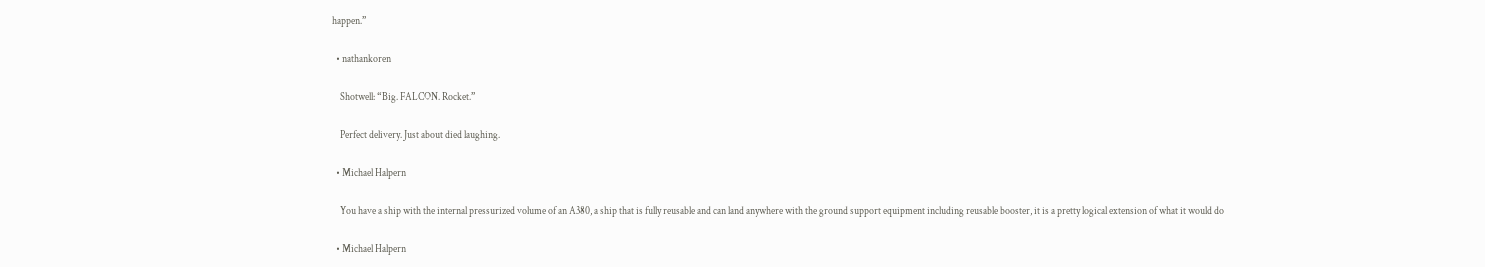happen.”

  • nathankoren

    Shotwell: “Big. FALCON. Rocket.”

    Perfect delivery. Just about died laughing.

  • Michael Halpern

    You have a ship with the internal pressurized volume of an A380, a ship that is fully reusable and can land anywhere with the ground support equipment including reusable booster, it is a pretty logical extension of what it would do

  • Michael Halpern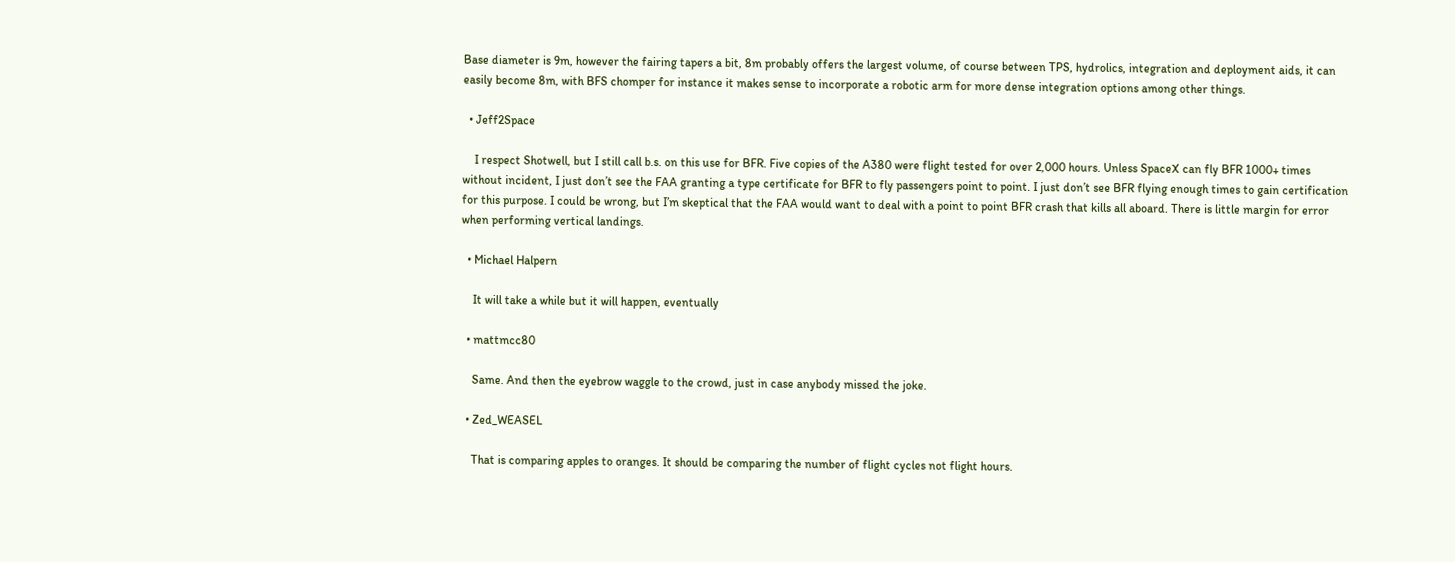Base diameter is 9m, however the fairing tapers a bit, 8m probably offers the largest volume, of course between TPS, hydrolics, integration and deployment aids, it can easily become 8m, with BFS chomper for instance it makes sense to incorporate a robotic arm for more dense integration options among other things.

  • Jeff2Space

    I respect Shotwell, but I still call b.s. on this use for BFR. Five copies of the A380 were flight tested for over 2,000 hours. Unless SpaceX can fly BFR 1000+ times without incident, I just don’t see the FAA granting a type certificate for BFR to fly passengers point to point. I just don’t see BFR flying enough times to gain certification for this purpose. I could be wrong, but I’m skeptical that the FAA would want to deal with a point to point BFR crash that kills all aboard. There is little margin for error when performing vertical landings.

  • Michael Halpern

    It will take a while but it will happen, eventually

  • mattmcc80

    Same. And then the eyebrow waggle to the crowd, just in case anybody missed the joke.

  • Zed_WEASEL

    That is comparing apples to oranges. It should be comparing the number of flight cycles not flight hours.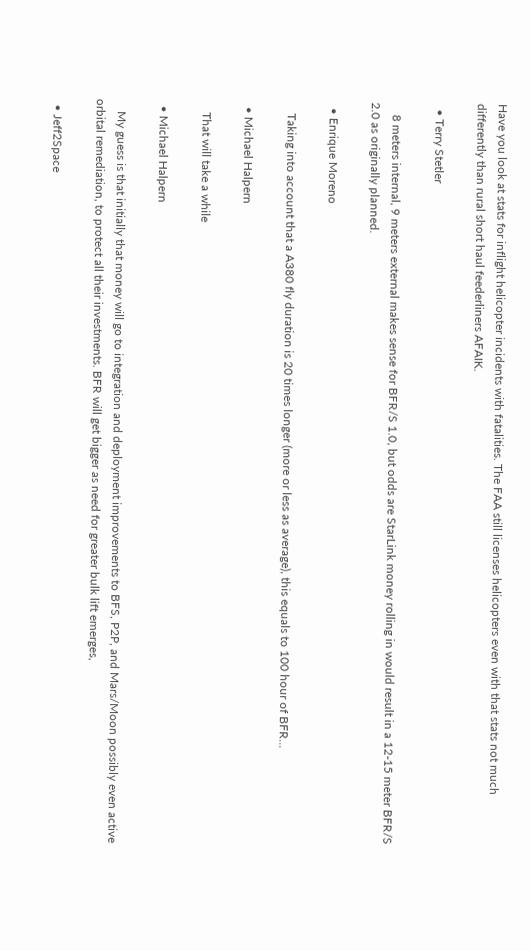Have you look at stats for inflight helicopter incidents with fatalities. The FAA still licenses helicopters even with that stats not much differently than rural short haul feederliners AFAIK.

  • Terry Stetler

    8 meters internal, 9 meters external makes sense for BFR/S 1.0, but odds are StarLink money rolling in would result in a 12-15 meter BFR/S 2.0 as originally planned.

  • Enrique Moreno

    Taking into account that a A380 fly duration is 20 times longer (more or less as average), this equals to 100 hour of BFR…

  • Michael Halpern

    That will take a while

  • Michael Halpern

    My guess is that initially that money will go to integration and deployment improvements to BFS, P2P, and Mars/Moon possibly even active orbital remediation, to protect all their investments. BFR will get bigger as need for greater bulk lift emerges,

  • Jeff2Space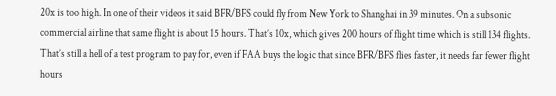20x is too high. In one of their videos it said BFR/BFS could fly from New York to Shanghai in 39 minutes. On a subsonic commercial airline that same flight is about 15 hours. That’s 10x, which gives 200 hours of flight time which is still 134 flights. That’s still a hell of a test program to pay for, even if FAA buys the logic that since BFR/BFS flies faster, it needs far fewer flight hours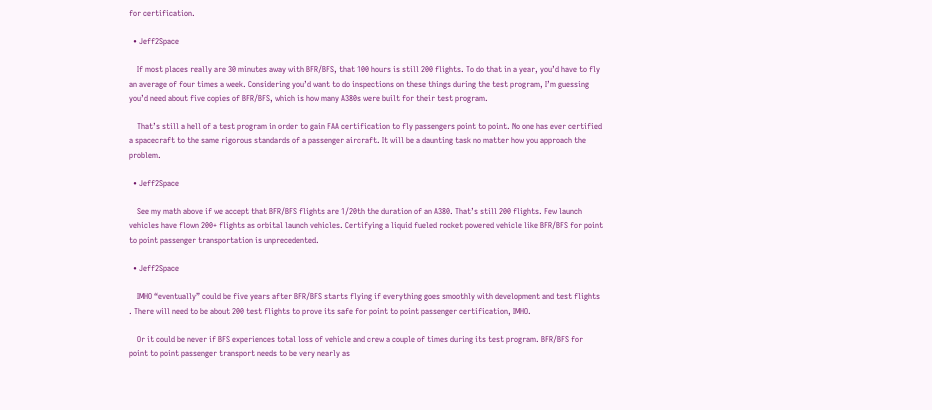for certification.

  • Jeff2Space

    If most places really are 30 minutes away with BFR/BFS, that 100 hours is still 200 flights. To do that in a year, you’d have to fly an average of four times a week. Considering you’d want to do inspections on these things during the test program, I’m guessing you’d need about five copies of BFR/BFS, which is how many A380s were built for their test program.

    That’s still a hell of a test program in order to gain FAA certification to fly passengers point to point. No one has ever certified a spacecraft to the same rigorous standards of a passenger aircraft. It will be a daunting task no matter how you approach the problem.

  • Jeff2Space

    See my math above if we accept that BFR/BFS flights are 1/20th the duration of an A380. That’s still 200 flights. Few launch vehicles have flown 200+ flights as orbital launch vehicles. Certifying a liquid fueled rocket powered vehicle like BFR/BFS for point to point passenger transportation is unprecedented.

  • Jeff2Space

    IMHO “eventually” could be five years after BFR/BFS starts flying if everything goes smoothly with development and test flights . There will need to be about 200 test flights to prove its safe for point to point passenger certification, IMHO.

    Or it could be never if BFS experiences total loss of vehicle and crew a couple of times during its test program. BFR/BFS for point to point passenger transport needs to be very nearly as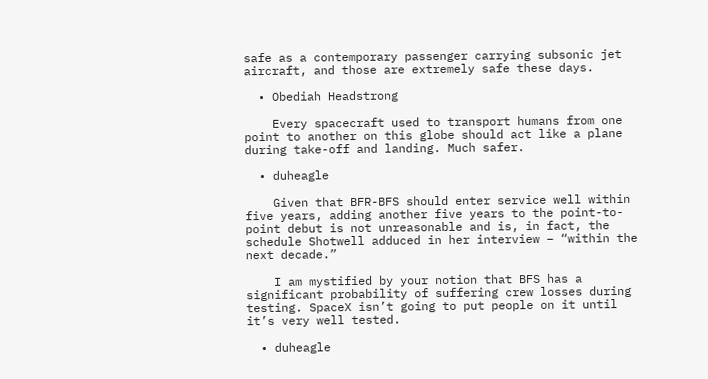safe as a contemporary passenger carrying subsonic jet aircraft, and those are extremely safe these days.

  • Obediah Headstrong

    Every spacecraft used to transport humans from one point to another on this globe should act like a plane during take-off and landing. Much safer.

  • duheagle

    Given that BFR-BFS should enter service well within five years, adding another five years to the point-to-point debut is not unreasonable and is, in fact, the schedule Shotwell adduced in her interview – “within the next decade.”

    I am mystified by your notion that BFS has a significant probability of suffering crew losses during testing. SpaceX isn’t going to put people on it until it’s very well tested.

  • duheagle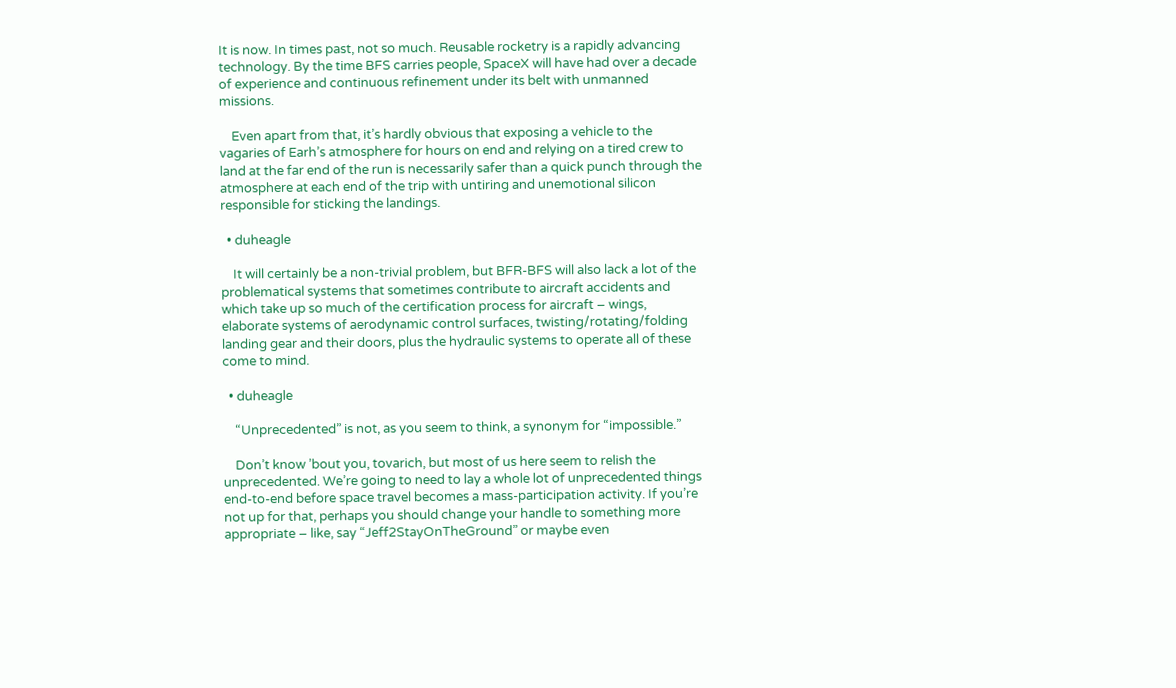It is now. In times past, not so much. Reusable rocketry is a rapidly advancing technology. By the time BFS carries people, SpaceX will have had over a decade of experience and continuous refinement under its belt with unmanned missions.

    Even apart from that, it’s hardly obvious that exposing a vehicle to the vagaries of Earh’s atmosphere for hours on end and relying on a tired crew to land at the far end of the run is necessarily safer than a quick punch through the atmosphere at each end of the trip with untiring and unemotional silicon responsible for sticking the landings.

  • duheagle

    It will certainly be a non-trivial problem, but BFR-BFS will also lack a lot of the problematical systems that sometimes contribute to aircraft accidents and which take up so much of the certification process for aircraft – wings, elaborate systems of aerodynamic control surfaces, twisting/rotating/folding landing gear and their doors, plus the hydraulic systems to operate all of these come to mind.

  • duheagle

    “Unprecedented” is not, as you seem to think, a synonym for “impossible.”

    Don’t know ’bout you, tovarich, but most of us here seem to relish the unprecedented. We’re going to need to lay a whole lot of unprecedented things end-to-end before space travel becomes a mass-participation activity. If you’re not up for that, perhaps you should change your handle to something more appropriate – like, say “Jeff2StayOnTheGround” or maybe even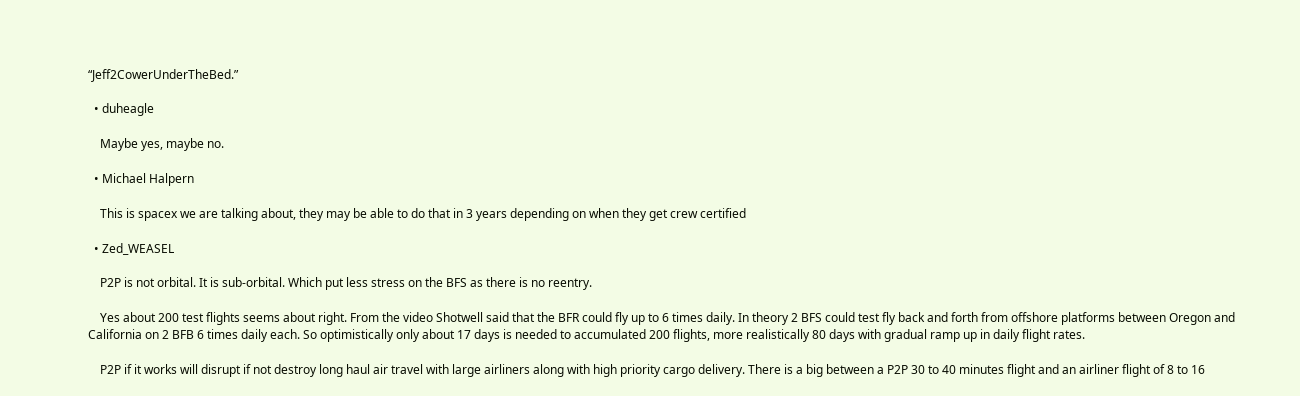“Jeff2CowerUnderTheBed.”

  • duheagle

    Maybe yes, maybe no.

  • Michael Halpern

    This is spacex we are talking about, they may be able to do that in 3 years depending on when they get crew certified

  • Zed_WEASEL

    P2P is not orbital. It is sub-orbital. Which put less stress on the BFS as there is no reentry.

    Yes about 200 test flights seems about right. From the video Shotwell said that the BFR could fly up to 6 times daily. In theory 2 BFS could test fly back and forth from offshore platforms between Oregon and California on 2 BFB 6 times daily each. So optimistically only about 17 days is needed to accumulated 200 flights, more realistically 80 days with gradual ramp up in daily flight rates.

    P2P if it works will disrupt if not destroy long haul air travel with large airliners along with high priority cargo delivery. There is a big between a P2P 30 to 40 minutes flight and an airliner flight of 8 to 16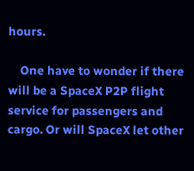hours.

    One have to wonder if there will be a SpaceX P2P flight service for passengers and cargo. Or will SpaceX let other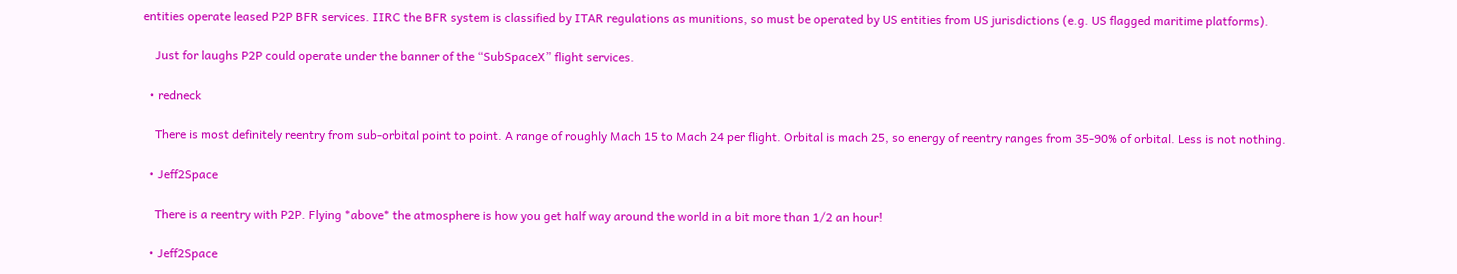entities operate leased P2P BFR services. IIRC the BFR system is classified by ITAR regulations as munitions, so must be operated by US entities from US jurisdictions (e.g. US flagged maritime platforms).

    Just for laughs P2P could operate under the banner of the “SubSpaceX” flight services.

  • redneck

    There is most definitely reentry from sub-orbital point to point. A range of roughly Mach 15 to Mach 24 per flight. Orbital is mach 25, so energy of reentry ranges from 35-90% of orbital. Less is not nothing.

  • Jeff2Space

    There is a reentry with P2P. Flying *above* the atmosphere is how you get half way around the world in a bit more than 1/2 an hour!

  • Jeff2Space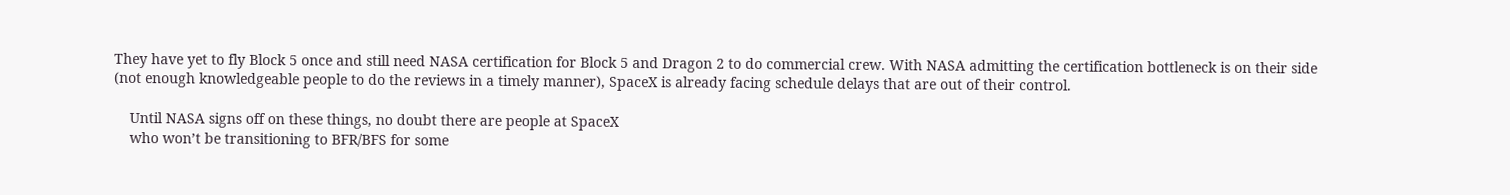They have yet to fly Block 5 once and still need NASA certification for Block 5 and Dragon 2 to do commercial crew. With NASA admitting the certification bottleneck is on their side (not enough knowledgeable people to do the reviews in a timely manner), SpaceX is already facing schedule delays that are out of their control.

    Until NASA signs off on these things, no doubt there are people at SpaceX
    who won’t be transitioning to BFR/BFS for some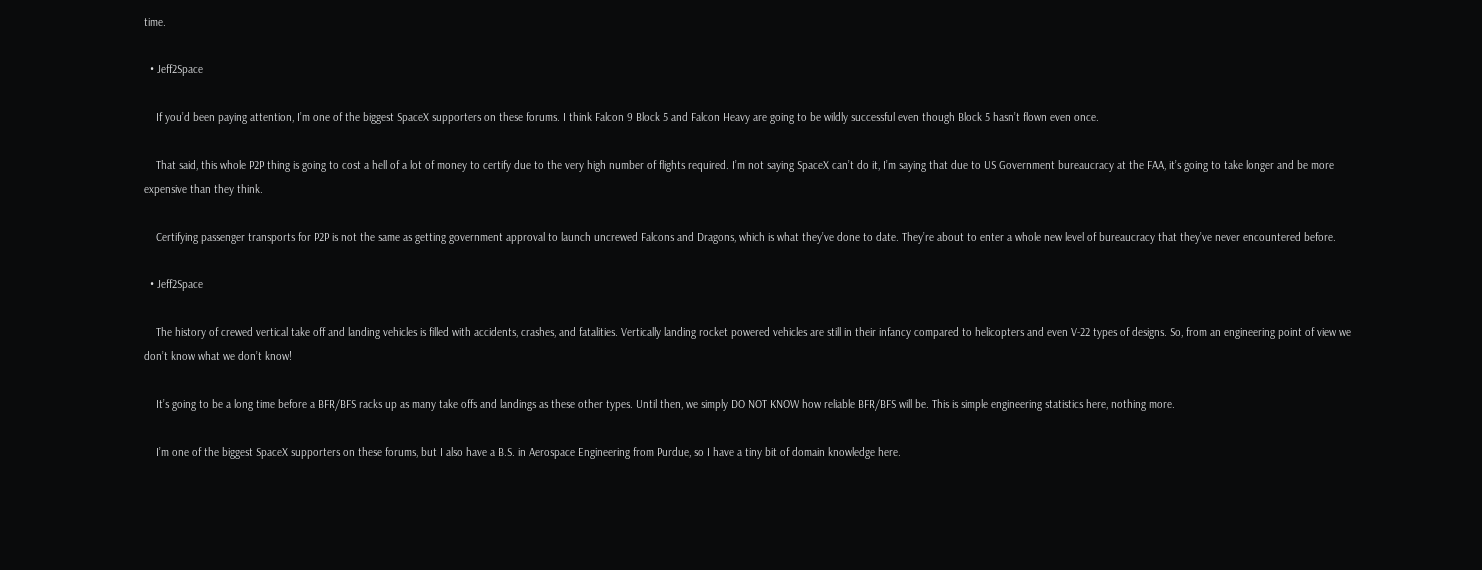time.

  • Jeff2Space

    If you’d been paying attention, I’m one of the biggest SpaceX supporters on these forums. I think Falcon 9 Block 5 and Falcon Heavy are going to be wildly successful even though Block 5 hasn’t flown even once.

    That said, this whole P2P thing is going to cost a hell of a lot of money to certify due to the very high number of flights required. I’m not saying SpaceX can’t do it, I’m saying that due to US Government bureaucracy at the FAA, it’s going to take longer and be more expensive than they think.

    Certifying passenger transports for P2P is not the same as getting government approval to launch uncrewed Falcons and Dragons, which is what they’ve done to date. They’re about to enter a whole new level of bureaucracy that they’ve never encountered before.

  • Jeff2Space

    The history of crewed vertical take off and landing vehicles is filled with accidents, crashes, and fatalities. Vertically landing rocket powered vehicles are still in their infancy compared to helicopters and even V-22 types of designs. So, from an engineering point of view we don’t know what we don’t know!

    It’s going to be a long time before a BFR/BFS racks up as many take offs and landings as these other types. Until then, we simply DO NOT KNOW how reliable BFR/BFS will be. This is simple engineering statistics here, nothing more.

    I’m one of the biggest SpaceX supporters on these forums, but I also have a B.S. in Aerospace Engineering from Purdue, so I have a tiny bit of domain knowledge here.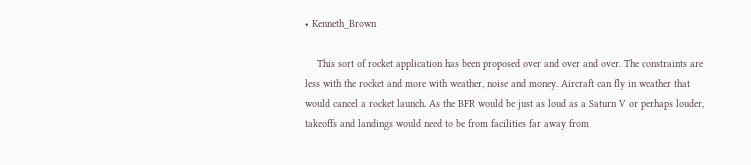• Kenneth_Brown

    This sort of rocket application has been proposed over and over and over. The constraints are less with the rocket and more with weather, noise and money. Aircraft can fly in weather that would cancel a rocket launch. As the BFR would be just as loud as a Saturn V or perhaps louder, takeoffs and landings would need to be from facilities far away from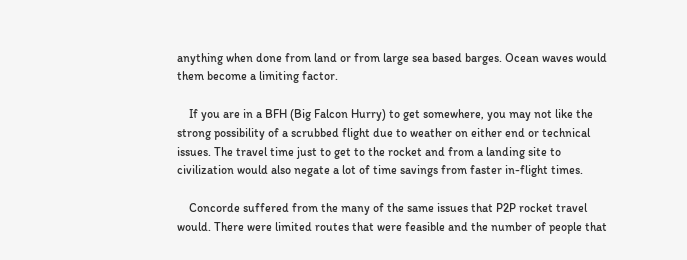anything when done from land or from large sea based barges. Ocean waves would them become a limiting factor.

    If you are in a BFH (Big Falcon Hurry) to get somewhere, you may not like the strong possibility of a scrubbed flight due to weather on either end or technical issues. The travel time just to get to the rocket and from a landing site to civilization would also negate a lot of time savings from faster in-flight times.

    Concorde suffered from the many of the same issues that P2P rocket travel would. There were limited routes that were feasible and the number of people that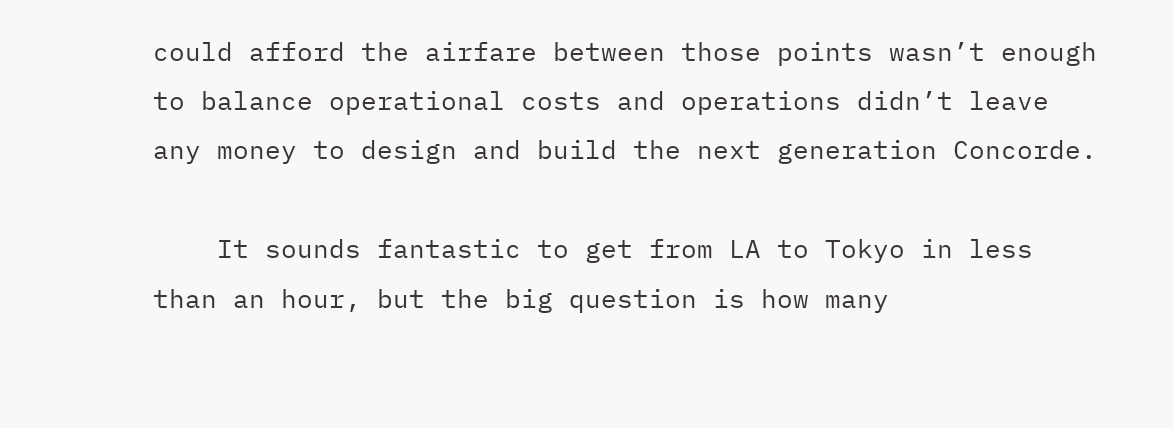could afford the airfare between those points wasn’t enough to balance operational costs and operations didn’t leave any money to design and build the next generation Concorde.

    It sounds fantastic to get from LA to Tokyo in less than an hour, but the big question is how many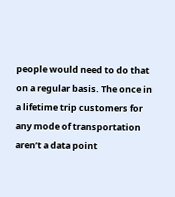people would need to do that on a regular basis. The once in a lifetime trip customers for any mode of transportation aren’t a data point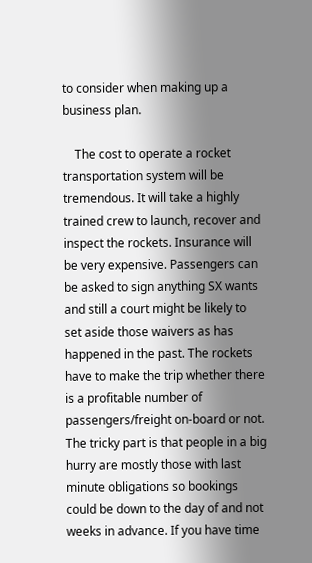to consider when making up a business plan.

    The cost to operate a rocket transportation system will be tremendous. It will take a highly trained crew to launch, recover and inspect the rockets. Insurance will be very expensive. Passengers can be asked to sign anything SX wants and still a court might be likely to set aside those waivers as has happened in the past. The rockets have to make the trip whether there is a profitable number of passengers/freight on-board or not. The tricky part is that people in a big hurry are mostly those with last minute obligations so bookings could be down to the day of and not weeks in advance. If you have time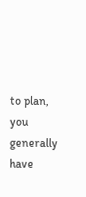to plan, you generally have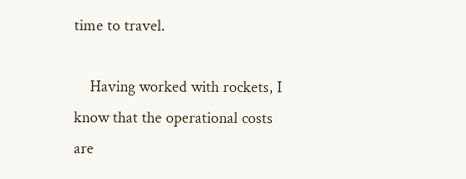time to travel.

    Having worked with rockets, I know that the operational costs are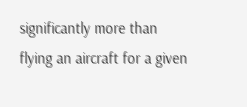significantly more than flying an aircraft for a given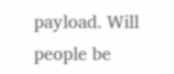payload. Will people be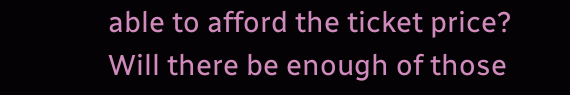able to afford the ticket price? Will there be enough of those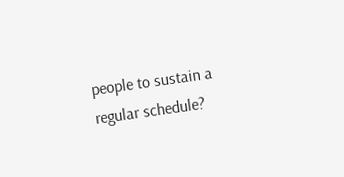people to sustain a regular schedule?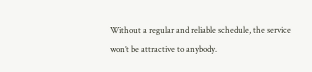Without a regular and reliable schedule, the service won’t be attractive to anybody.